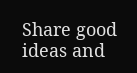Share good ideas and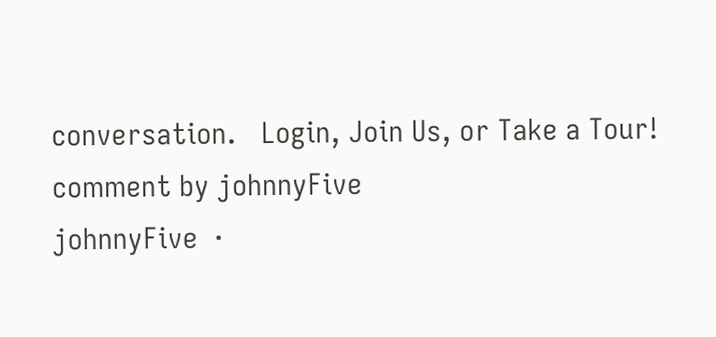conversation.   Login, Join Us, or Take a Tour!
comment by johnnyFive
johnnyFive  ·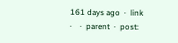161 days ago  ·  link  ·    ·  parent  ·  post: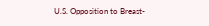U.S. Opposition to Breast-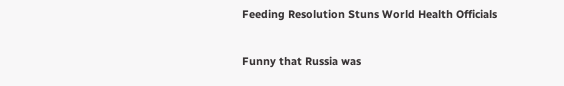Feeding Resolution Stuns World Health Officials

Funny that Russia was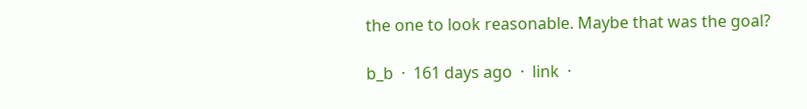the one to look reasonable. Maybe that was the goal?

b_b  ·  161 days ago  ·  link  ·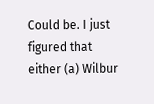Could be. I just figured that either (a) Wilbur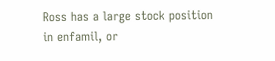Ross has a large stock position in enfamil, or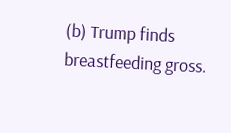(b) Trump finds breastfeeding gross.